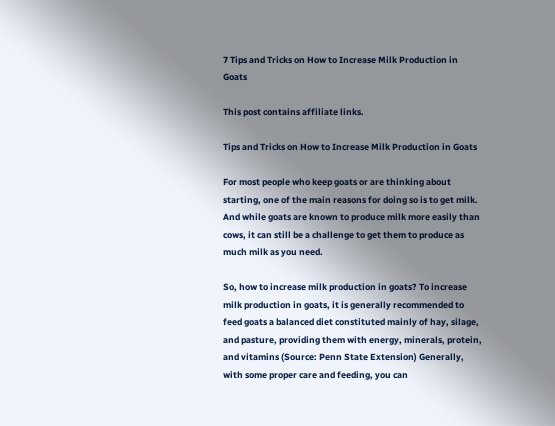7 Tips and Tricks on How to Increase Milk Production in Goats

This post contains affiliate links.

Tips and Tricks on How to Increase Milk Production in Goats

For most people who keep goats or are thinking about starting, one of the main reasons for doing so is to get milk. And while goats are known to produce milk more easily than cows, it can still be a challenge to get them to produce as much milk as you need.

So, how to increase milk production in goats? To increase milk production in goats, it is generally recommended to feed goats a balanced diet constituted mainly of hay, silage, and pasture, providing them with energy, minerals, protein, and vitamins (Source: Penn State Extension) Generally, with some proper care and feeding, you can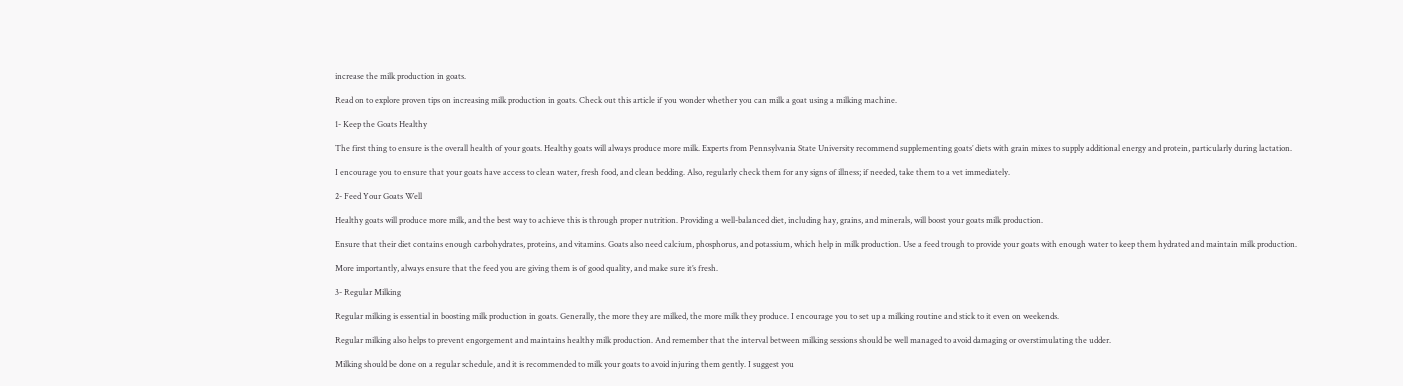increase the milk production in goats.

Read on to explore proven tips on increasing milk production in goats. Check out this article if you wonder whether you can milk a goat using a milking machine.

1- Keep the Goats Healthy

The first thing to ensure is the overall health of your goats. Healthy goats will always produce more milk. Experts from Pennsylvania State University recommend supplementing goats’ diets with grain mixes to supply additional energy and protein, particularly during lactation.

I encourage you to ensure that your goats have access to clean water, fresh food, and clean bedding. Also, regularly check them for any signs of illness; if needed, take them to a vet immediately.

2- Feed Your Goats Well

Healthy goats will produce more milk, and the best way to achieve this is through proper nutrition. Providing a well-balanced diet, including hay, grains, and minerals, will boost your goats milk production.

Ensure that their diet contains enough carbohydrates, proteins, and vitamins. Goats also need calcium, phosphorus, and potassium, which help in milk production. Use a feed trough to provide your goats with enough water to keep them hydrated and maintain milk production.

More importantly, always ensure that the feed you are giving them is of good quality, and make sure it’s fresh.

3- Regular Milking

Regular milking is essential in boosting milk production in goats. Generally, the more they are milked, the more milk they produce. I encourage you to set up a milking routine and stick to it even on weekends.

Regular milking also helps to prevent engorgement and maintains healthy milk production. And remember that the interval between milking sessions should be well managed to avoid damaging or overstimulating the udder.

Milking should be done on a regular schedule, and it is recommended to milk your goats to avoid injuring them gently. I suggest you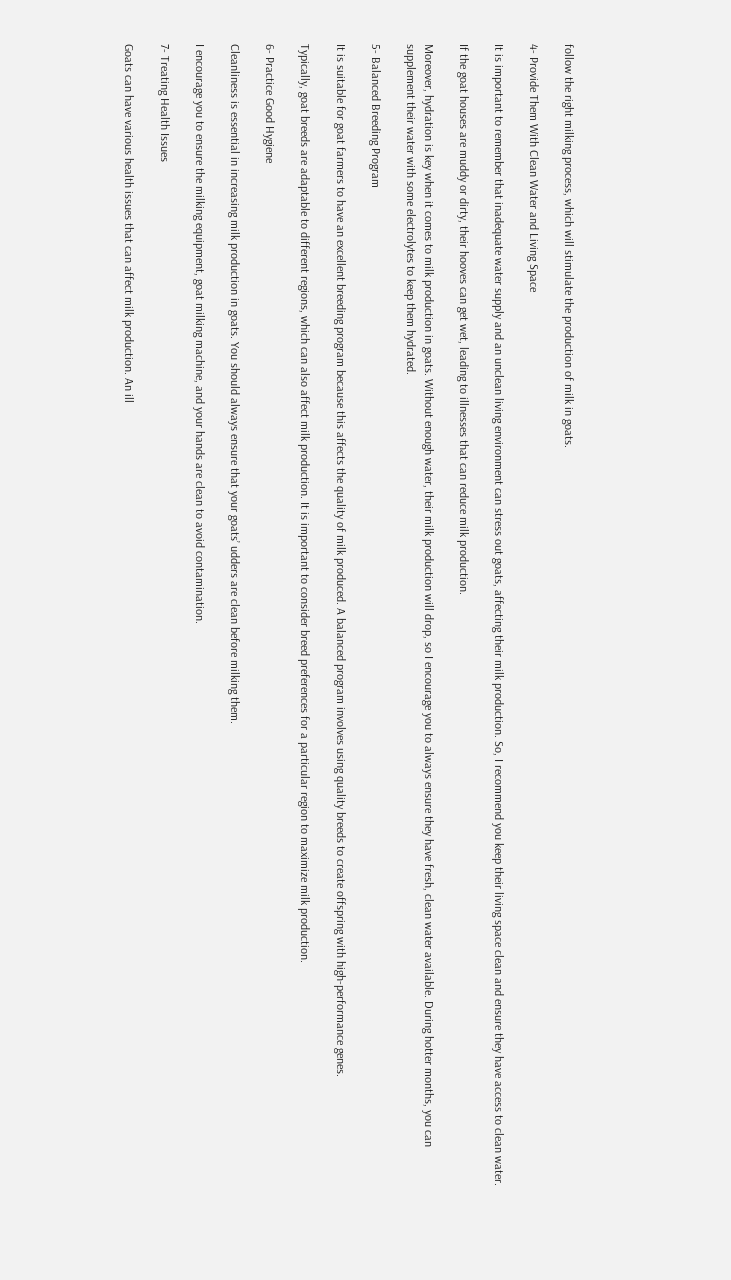follow the right milking process, which will stimulate the production of milk in goats.

4- Provide Them With Clean Water and Living Space

It is important to remember that inadequate water supply and an unclean living environment can stress out goats, affecting their milk production. So, I recommend you keep their living space clean and ensure they have access to clean water.

If the goat houses are muddy or dirty, their hooves can get wet, leading to illnesses that can reduce milk production.

Moreover, hydration is key when it comes to milk production in goats. Without enough water, their milk production will drop, so I encourage you to always ensure they have fresh, clean water available. During hotter months, you can supplement their water with some electrolytes to keep them hydrated.

5- Balanced Breeding Program

It is suitable for goat farmers to have an excellent breeding program because this affects the quality of milk produced. A balanced program involves using quality breeds to create offspring with high-performance genes.

Typically, goat breeds are adaptable to different regions, which can also affect milk production. It is important to consider breed preferences for a particular region to maximize milk production.

6- Practice Good Hygiene

Cleanliness is essential in increasing milk production in goats. You should always ensure that your goats’ udders are clean before milking them.

I encourage you to ensure the milking equipment, goat milking machine, and your hands are clean to avoid contamination.

7- Treating Health Issues

Goats can have various health issues that can affect milk production. An ill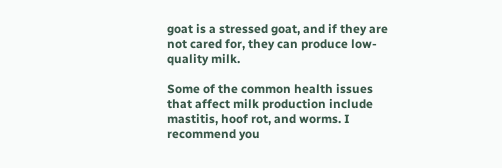goat is a stressed goat, and if they are not cared for, they can produce low-quality milk.

Some of the common health issues that affect milk production include mastitis, hoof rot, and worms. I recommend you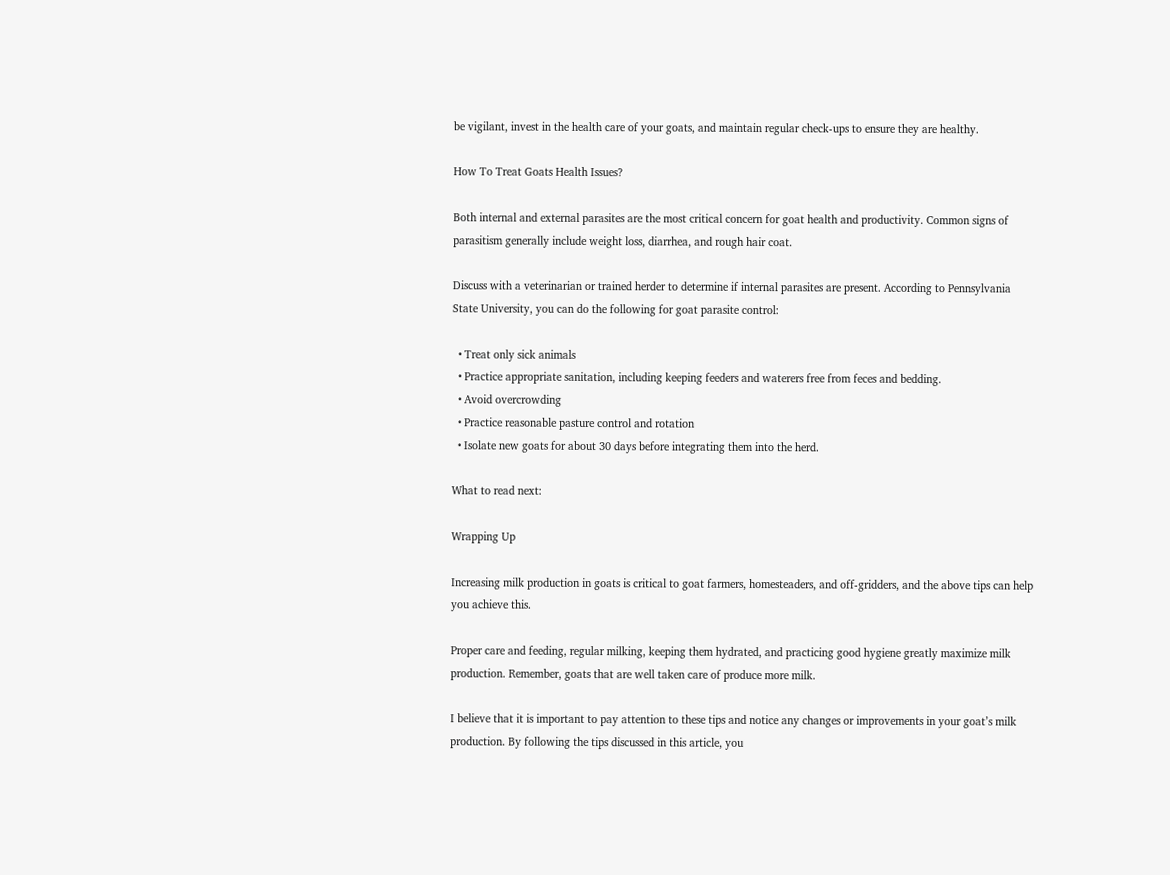be vigilant, invest in the health care of your goats, and maintain regular check-ups to ensure they are healthy.

How To Treat Goats Health Issues?

Both internal and external parasites are the most critical concern for goat health and productivity. Common signs of parasitism generally include weight loss, diarrhea, and rough hair coat.

Discuss with a veterinarian or trained herder to determine if internal parasites are present. According to Pennsylvania State University, you can do the following for goat parasite control:

  • Treat only sick animals
  • Practice appropriate sanitation, including keeping feeders and waterers free from feces and bedding.
  • Avoid overcrowding
  • Practice reasonable pasture control and rotation
  • Isolate new goats for about 30 days before integrating them into the herd.

What to read next:

Wrapping Up

Increasing milk production in goats is critical to goat farmers, homesteaders, and off-gridders, and the above tips can help you achieve this.

Proper care and feeding, regular milking, keeping them hydrated, and practicing good hygiene greatly maximize milk production. Remember, goats that are well taken care of produce more milk.

I believe that it is important to pay attention to these tips and notice any changes or improvements in your goat’s milk production. By following the tips discussed in this article, you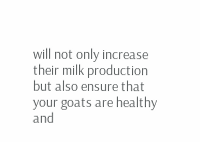will not only increase their milk production but also ensure that your goats are healthy and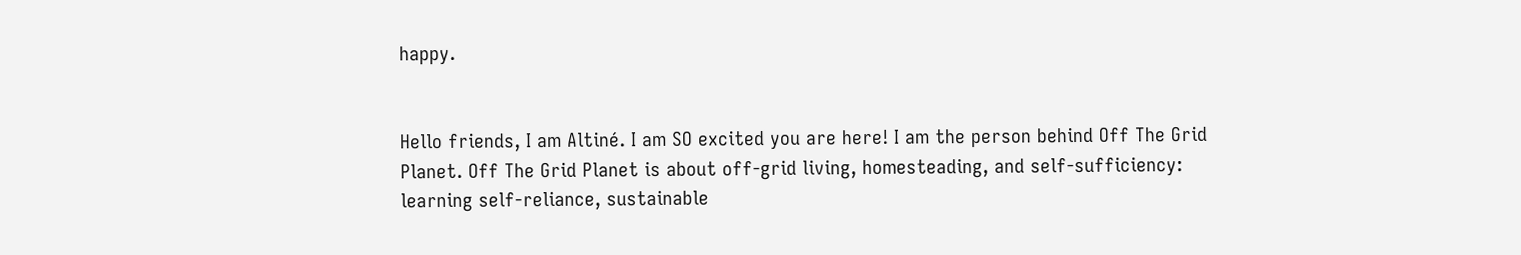happy.


Hello friends, I am Altiné. I am SO excited you are here! I am the person behind Off The Grid Planet. Off The Grid Planet is about off-grid living, homesteading, and self-sufficiency: learning self-reliance, sustainable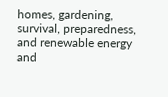homes, gardening, survival, preparedness, and renewable energy and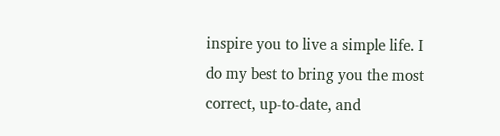inspire you to live a simple life. I do my best to bring you the most correct, up-to-date, and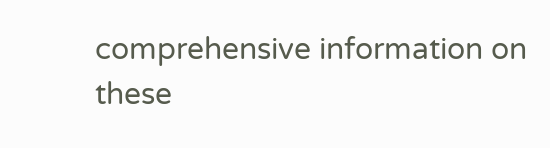comprehensive information on these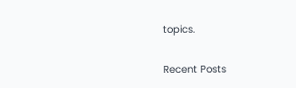topics.

Recent Posts